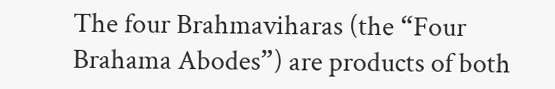The four Brahmaviharas (the “Four Brahama Abodes”) are products of both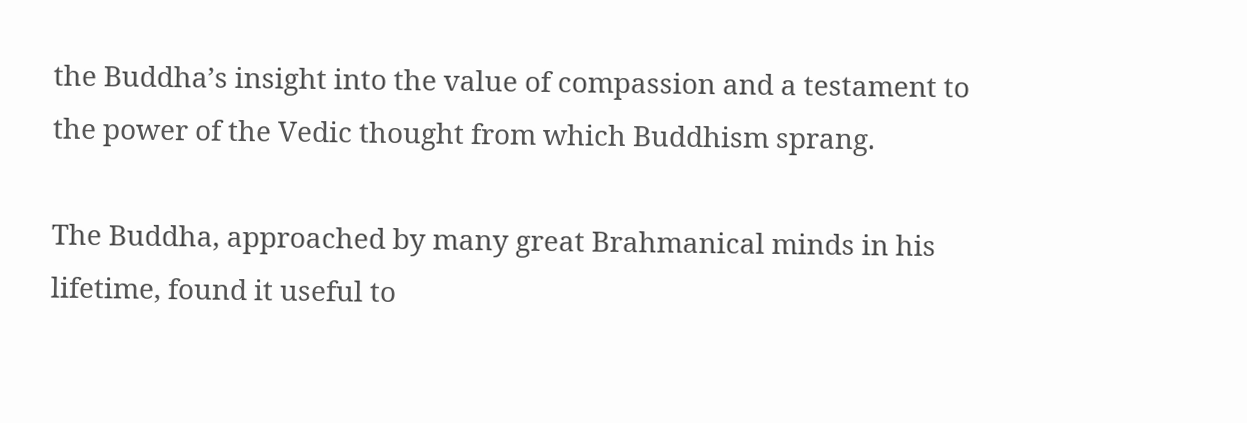the Buddha’s insight into the value of compassion and a testament to the power of the Vedic thought from which Buddhism sprang.

The Buddha, approached by many great Brahmanical minds in his lifetime, found it useful to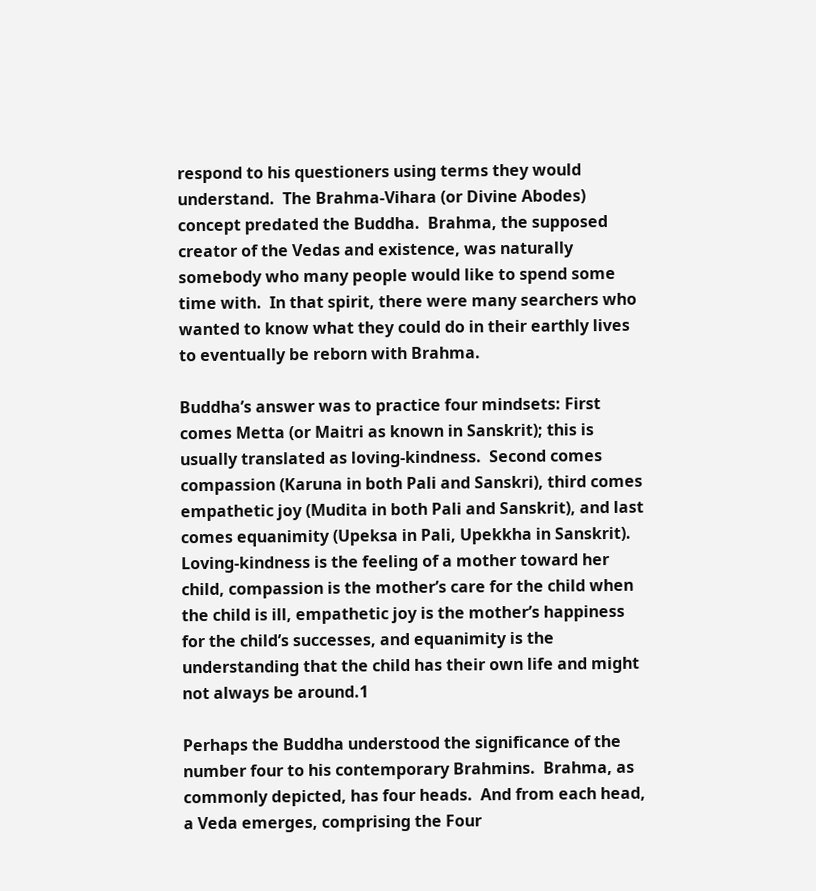respond to his questioners using terms they would understand.  The Brahma-Vihara (or Divine Abodes) concept predated the Buddha.  Brahma, the supposed creator of the Vedas and existence, was naturally somebody who many people would like to spend some time with.  In that spirit, there were many searchers who wanted to know what they could do in their earthly lives to eventually be reborn with Brahma.

Buddha’s answer was to practice four mindsets: First comes Metta (or Maitri as known in Sanskrit); this is usually translated as loving-kindness.  Second comes compassion (Karuna in both Pali and Sanskri), third comes empathetic joy (Mudita in both Pali and Sanskrit), and last comes equanimity (Upeksa in Pali, Upekkha in Sanskrit). Loving-kindness is the feeling of a mother toward her child, compassion is the mother’s care for the child when the child is ill, empathetic joy is the mother’s happiness for the child’s successes, and equanimity is the understanding that the child has their own life and might not always be around.1

Perhaps the Buddha understood the significance of the number four to his contemporary Brahmins.  Brahma, as commonly depicted, has four heads.  And from each head, a Veda emerges, comprising the Four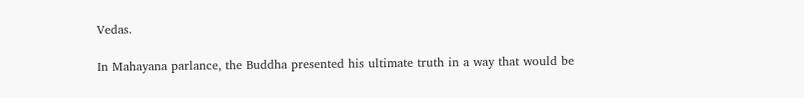Vedas.

In Mahayana parlance, the Buddha presented his ultimate truth in a way that would be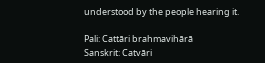understood by the people hearing it.

Pali: Cattāri brahmavihārā
Sanskrit: Catvāri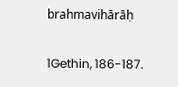brahmavihārāḥ

1Gethin, 186-187.